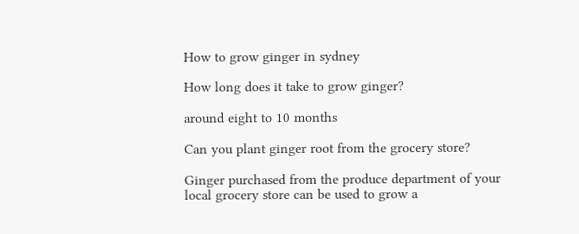How to grow ginger in sydney

How long does it take to grow ginger?

around eight to 10 months

Can you plant ginger root from the grocery store?

Ginger purchased from the produce department of your local grocery store can be used to grow a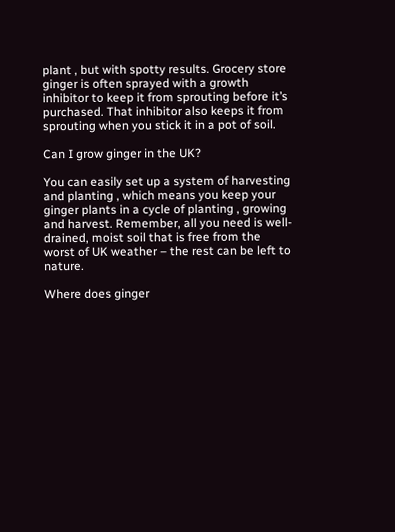plant , but with spotty results. Grocery store ginger is often sprayed with a growth inhibitor to keep it from sprouting before it’s purchased. That inhibitor also keeps it from sprouting when you stick it in a pot of soil.

Can I grow ginger in the UK?

You can easily set up a system of harvesting and planting , which means you keep your ginger plants in a cycle of planting , growing and harvest. Remember, all you need is well-drained, moist soil that is free from the worst of UK weather – the rest can be left to nature.

Where does ginger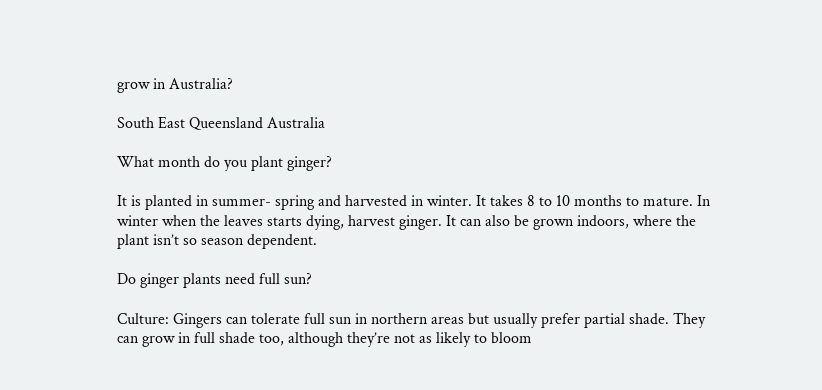grow in Australia?

South East Queensland Australia

What month do you plant ginger?

It is planted in summer- spring and harvested in winter. It takes 8 to 10 months to mature. In winter when the leaves starts dying, harvest ginger. It can also be grown indoors, where the plant isn’t so season dependent.

Do ginger plants need full sun?

Culture: Gingers can tolerate full sun in northern areas but usually prefer partial shade. They can grow in full shade too, although they’re not as likely to bloom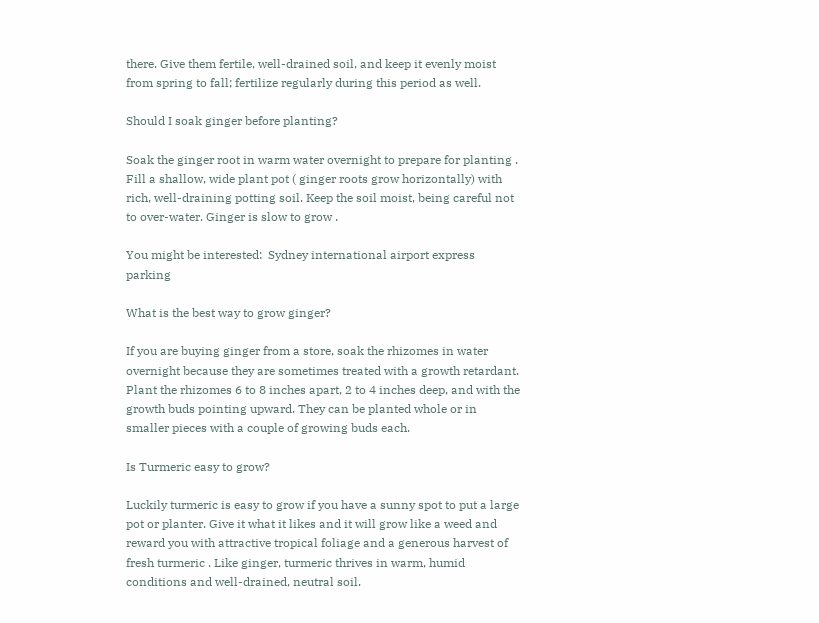there. Give them fertile, well-drained soil, and keep it evenly moist from spring to fall; fertilize regularly during this period as well.

Should I soak ginger before planting?

Soak the ginger root in warm water overnight to prepare for planting . Fill a shallow, wide plant pot ( ginger roots grow horizontally) with rich, well-draining potting soil. Keep the soil moist, being careful not to over-water. Ginger is slow to grow .

You might be interested:  Sydney international airport express parking

What is the best way to grow ginger?

If you are buying ginger from a store, soak the rhizomes in water overnight because they are sometimes treated with a growth retardant. Plant the rhizomes 6 to 8 inches apart, 2 to 4 inches deep, and with the growth buds pointing upward. They can be planted whole or in smaller pieces with a couple of growing buds each.

Is Turmeric easy to grow?

Luckily turmeric is easy to grow if you have a sunny spot to put a large pot or planter. Give it what it likes and it will grow like a weed and reward you with attractive tropical foliage and a generous harvest of fresh turmeric . Like ginger, turmeric thrives in warm, humid conditions and well-drained, neutral soil.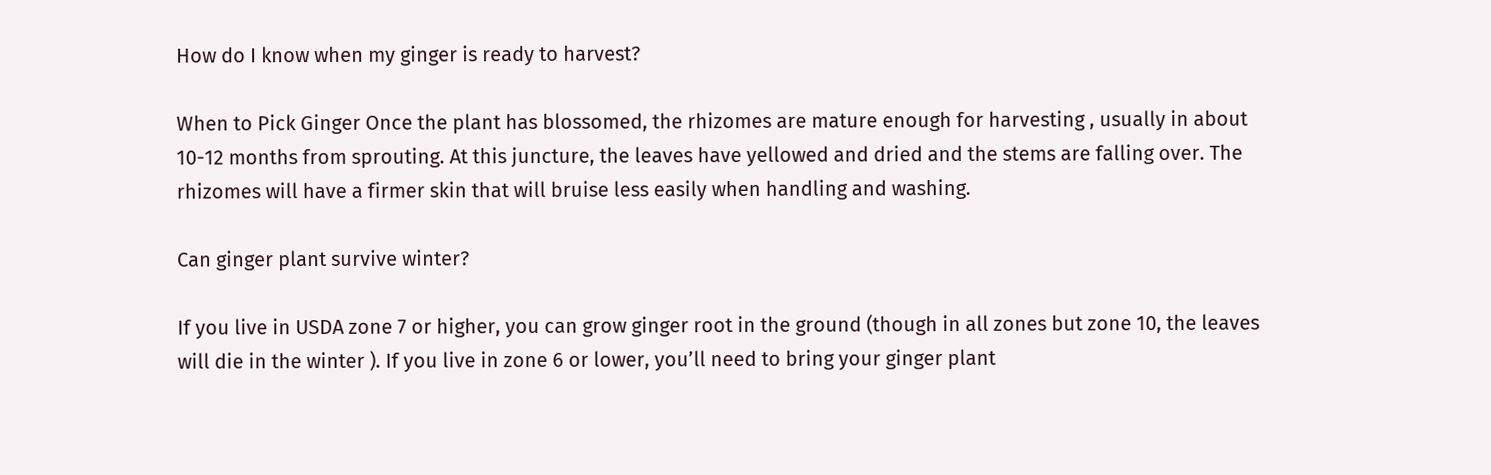How do I know when my ginger is ready to harvest?

When to Pick Ginger Once the plant has blossomed, the rhizomes are mature enough for harvesting , usually in about 10-12 months from sprouting. At this juncture, the leaves have yellowed and dried and the stems are falling over. The rhizomes will have a firmer skin that will bruise less easily when handling and washing.

Can ginger plant survive winter?

If you live in USDA zone 7 or higher, you can grow ginger root in the ground (though in all zones but zone 10, the leaves will die in the winter ). If you live in zone 6 or lower, you’ll need to bring your ginger plant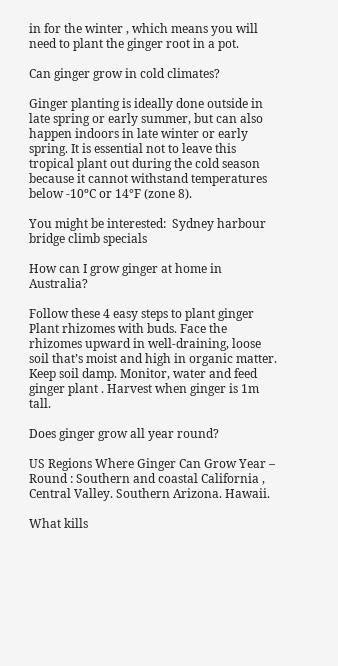in for the winter , which means you will need to plant the ginger root in a pot.

Can ginger grow in cold climates?

Ginger planting is ideally done outside in late spring or early summer, but can also happen indoors in late winter or early spring. It is essential not to leave this tropical plant out during the cold season because it cannot withstand temperatures below -10ºC or 14°F (zone 8).

You might be interested:  Sydney harbour bridge climb specials

How can I grow ginger at home in Australia?

Follow these 4 easy steps to plant ginger Plant rhizomes with buds. Face the rhizomes upward in well-draining, loose soil that’s moist and high in organic matter. Keep soil damp. Monitor, water and feed ginger plant . Harvest when ginger is 1m tall.

Does ginger grow all year round?

US Regions Where Ginger Can Grow Year – Round : Southern and coastal California , Central Valley. Southern Arizona. Hawaii.

What kills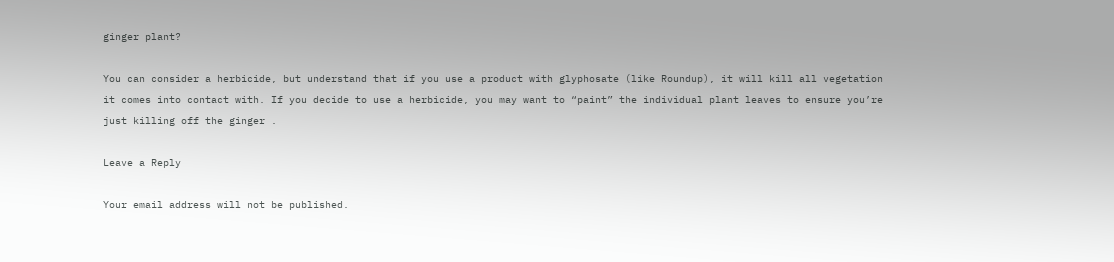ginger plant?

You can consider a herbicide, but understand that if you use a product with glyphosate (like Roundup), it will kill all vegetation it comes into contact with. If you decide to use a herbicide, you may want to “paint” the individual plant leaves to ensure you’re just killing off the ginger .

Leave a Reply

Your email address will not be published.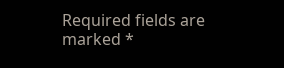Required fields are marked *